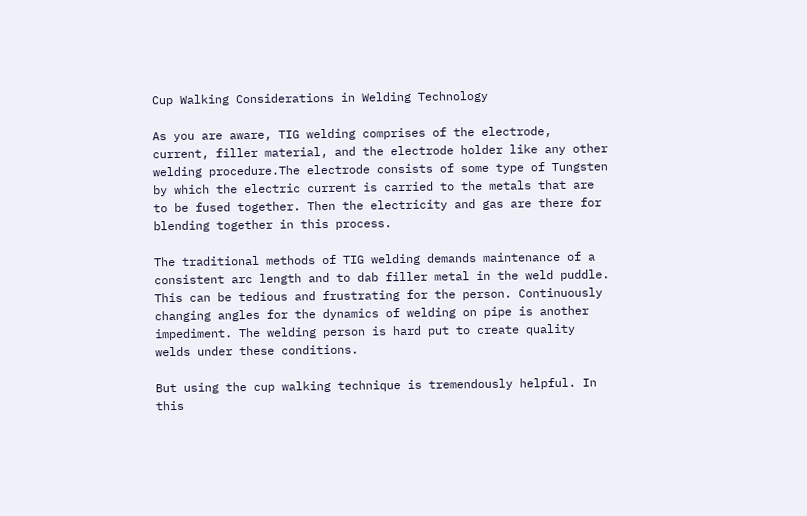Cup Walking Considerations in Welding Technology

As you are aware, TIG welding comprises of the electrode, current, filler material, and the electrode holder like any other welding procedure.The electrode consists of some type of Tungsten by which the electric current is carried to the metals that are to be fused together. Then the electricity and gas are there for blending together in this process.

The traditional methods of TIG welding demands maintenance of a consistent arc length and to dab filler metal in the weld puddle. This can be tedious and frustrating for the person. Continuously changing angles for the dynamics of welding on pipe is another impediment. The welding person is hard put to create quality welds under these conditions.

But using the cup walking technique is tremendously helpful. In this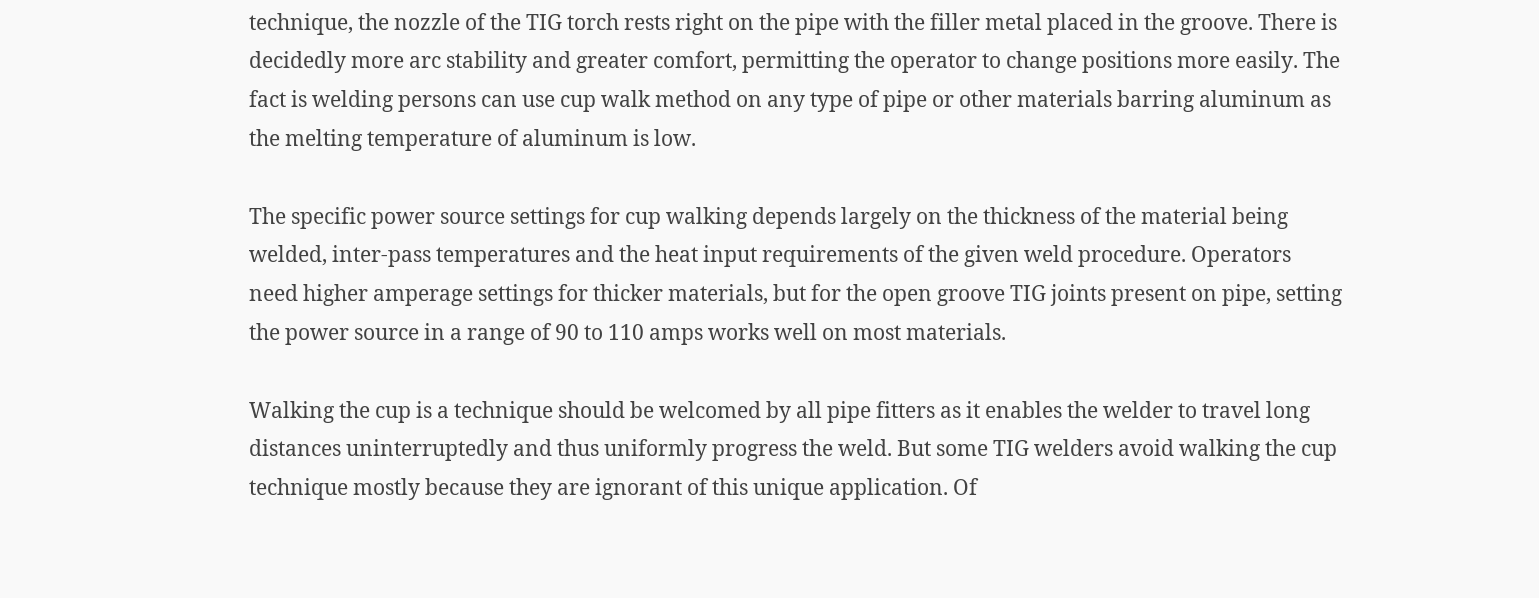technique, the nozzle of the TIG torch rests right on the pipe with the filler metal placed in the groove. There is decidedly more arc stability and greater comfort, permitting the operator to change positions more easily. The fact is welding persons can use cup walk method on any type of pipe or other materials barring aluminum as the melting temperature of aluminum is low.

The specific power source settings for cup walking depends largely on the thickness of the material being welded, inter-pass temperatures and the heat input requirements of the given weld procedure. Operators need higher amperage settings for thicker materials, but for the open groove TIG joints present on pipe, setting the power source in a range of 90 to 110 amps works well on most materials.

Walking the cup is a technique should be welcomed by all pipe fitters as it enables the welder to travel long distances uninterruptedly and thus uniformly progress the weld. But some TIG welders avoid walking the cup technique mostly because they are ignorant of this unique application. Of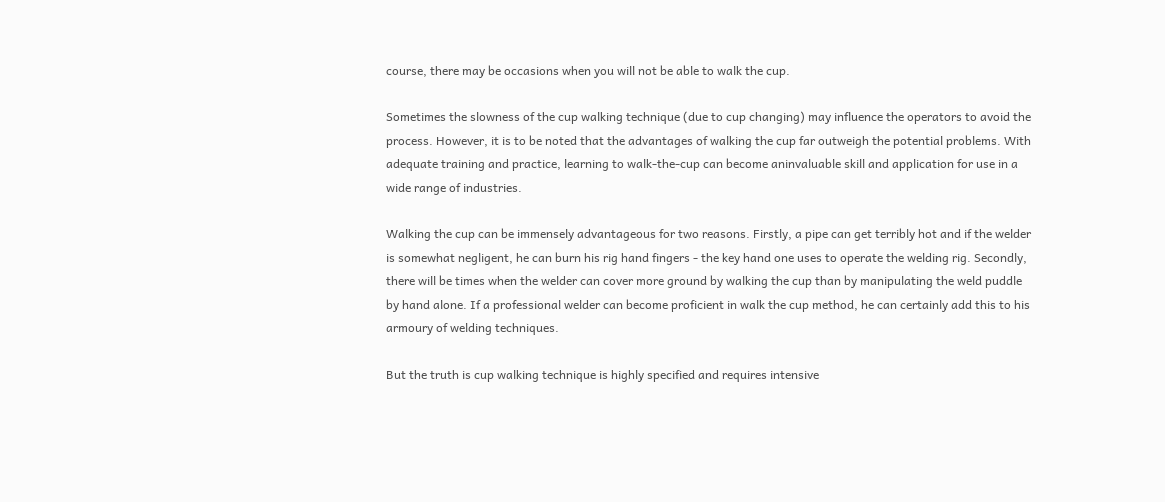course, there may be occasions when you will not be able to walk the cup.

Sometimes the slowness of the cup walking technique (due to cup changing) may influence the operators to avoid the process. However, it is to be noted that the advantages of walking the cup far outweigh the potential problems. With adequate training and practice, learning to walk-the-cup can become aninvaluable skill and application for use in a wide range of industries.

Walking the cup can be immensely advantageous for two reasons. Firstly, a pipe can get terribly hot and if the welder is somewhat negligent, he can burn his rig hand fingers - the key hand one uses to operate the welding rig. Secondly, there will be times when the welder can cover more ground by walking the cup than by manipulating the weld puddle by hand alone. If a professional welder can become proficient in walk the cup method, he can certainly add this to his armoury of welding techniques.

But the truth is cup walking technique is highly specified and requires intensive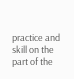practice and skill on the part of the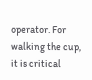operator. For walking the cup, it is critical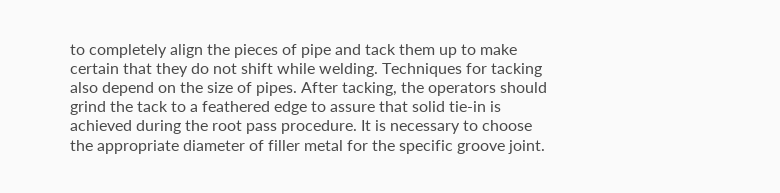to completely align the pieces of pipe and tack them up to make certain that they do not shift while welding. Techniques for tacking also depend on the size of pipes. After tacking, the operators should grind the tack to a feathered edge to assure that solid tie-in is achieved during the root pass procedure. It is necessary to choose the appropriate diameter of filler metal for the specific groove joint.